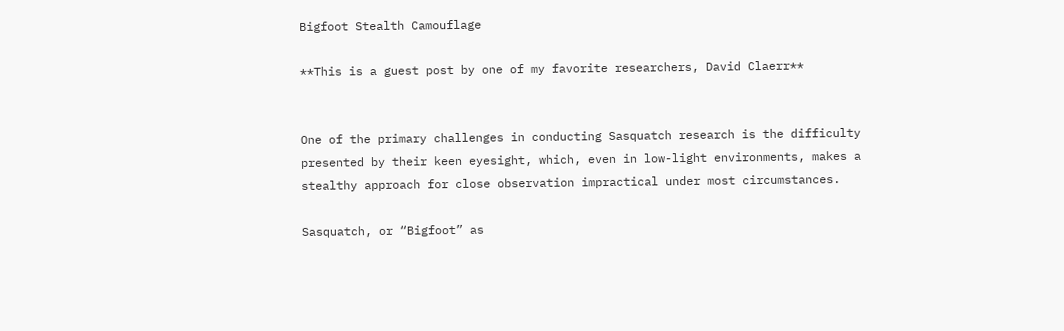Bigfoot Stealth Camouflage

**This is a guest post by one of my favorite researchers, David Claerr**


One of the primary challenges in conducting Sasquatch research is the difficulty presented by their keen eyesight, which, even in low-light environments, makes a stealthy approach for close observation impractical under most circumstances.

Sasquatch, or “Bigfoot” as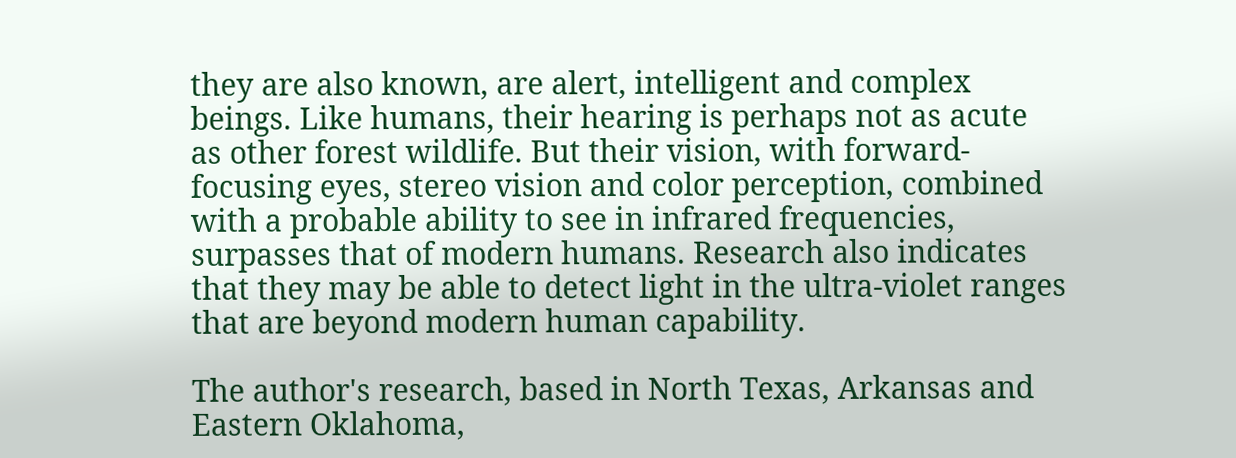they are also known, are alert, intelligent and complex beings. Like humans, their hearing is perhaps not as acute as other forest wildlife. But their vision, with forward-focusing eyes, stereo vision and color perception, combined with a probable ability to see in infrared frequencies, surpasses that of modern humans. Research also indicates that they may be able to detect light in the ultra-violet ranges that are beyond modern human capability.

The author's research, based in North Texas, Arkansas and Eastern Oklahoma,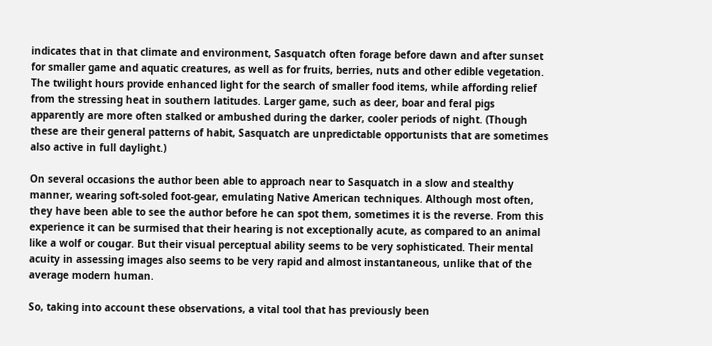indicates that in that climate and environment, Sasquatch often forage before dawn and after sunset for smaller game and aquatic creatures, as well as for fruits, berries, nuts and other edible vegetation. The twilight hours provide enhanced light for the search of smaller food items, while affording relief from the stressing heat in southern latitudes. Larger game, such as deer, boar and feral pigs apparently are more often stalked or ambushed during the darker, cooler periods of night. (Though these are their general patterns of habit, Sasquatch are unpredictable opportunists that are sometimes also active in full daylight.)

On several occasions the author been able to approach near to Sasquatch in a slow and stealthy manner, wearing soft-soled foot-gear, emulating Native American techniques. Although most often, they have been able to see the author before he can spot them, sometimes it is the reverse. From this experience it can be surmised that their hearing is not exceptionally acute, as compared to an animal like a wolf or cougar. But their visual perceptual ability seems to be very sophisticated. Their mental acuity in assessing images also seems to be very rapid and almost instantaneous, unlike that of the average modern human.

So, taking into account these observations, a vital tool that has previously been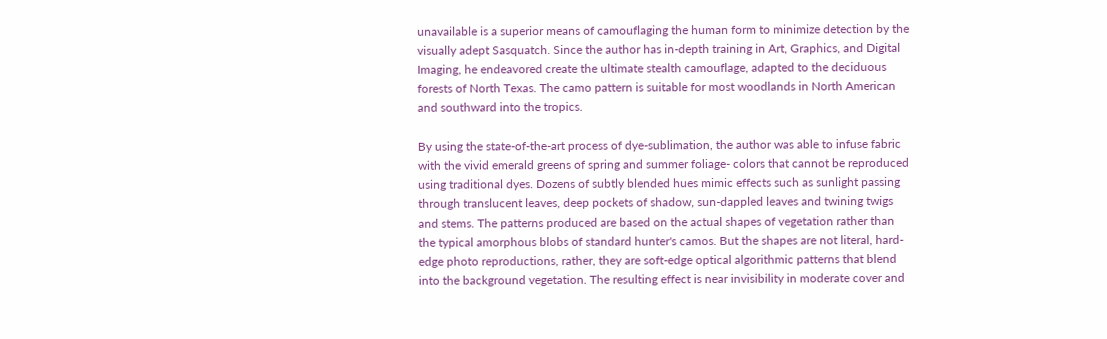unavailable is a superior means of camouflaging the human form to minimize detection by the visually adept Sasquatch. Since the author has in-depth training in Art, Graphics, and Digital Imaging, he endeavored create the ultimate stealth camouflage, adapted to the deciduous forests of North Texas. The camo pattern is suitable for most woodlands in North American and southward into the tropics.

By using the state-of-the-art process of dye-sublimation, the author was able to infuse fabric with the vivid emerald greens of spring and summer foliage- colors that cannot be reproduced using traditional dyes. Dozens of subtly blended hues mimic effects such as sunlight passing through translucent leaves, deep pockets of shadow, sun-dappled leaves and twining twigs and stems. The patterns produced are based on the actual shapes of vegetation rather than the typical amorphous blobs of standard hunter's camos. But the shapes are not literal, hard-edge photo reproductions, rather, they are soft-edge optical algorithmic patterns that blend into the background vegetation. The resulting effect is near invisibility in moderate cover and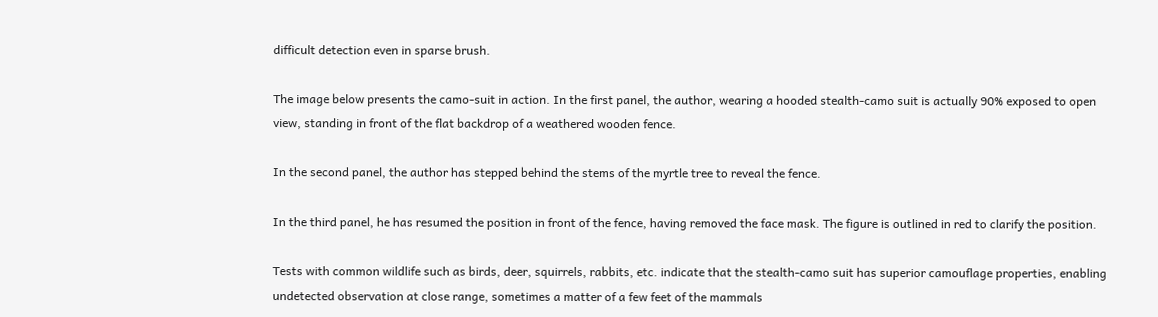difficult detection even in sparse brush.

The image below presents the camo-suit in action. In the first panel, the author, wearing a hooded stealth-camo suit is actually 90% exposed to open view, standing in front of the flat backdrop of a weathered wooden fence.

In the second panel, the author has stepped behind the stems of the myrtle tree to reveal the fence.

In the third panel, he has resumed the position in front of the fence, having removed the face mask. The figure is outlined in red to clarify the position.

Tests with common wildlife such as birds, deer, squirrels, rabbits, etc. indicate that the stealth-camo suit has superior camouflage properties, enabling undetected observation at close range, sometimes a matter of a few feet of the mammals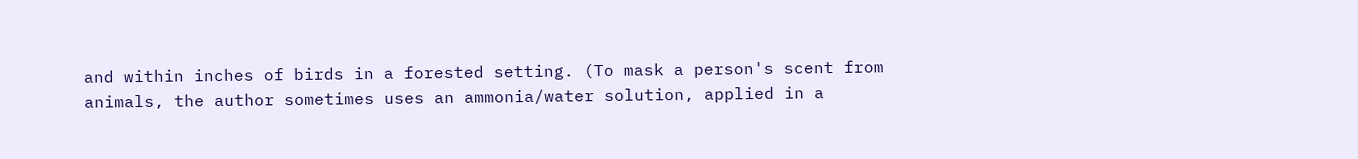and within inches of birds in a forested setting. (To mask a person's scent from animals, the author sometimes uses an ammonia/water solution, applied in a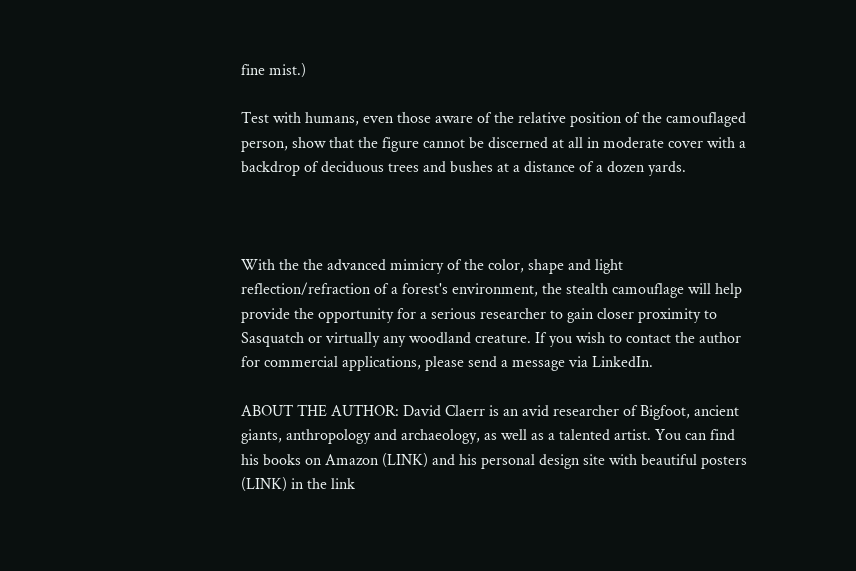fine mist.)

Test with humans, even those aware of the relative position of the camouflaged person, show that the figure cannot be discerned at all in moderate cover with a backdrop of deciduous trees and bushes at a distance of a dozen yards.



With the the advanced mimicry of the color, shape and light reflection/refraction of a forest's environment, the stealth camouflage will help provide the opportunity for a serious researcher to gain closer proximity to Sasquatch or virtually any woodland creature. If you wish to contact the author for commercial applications, please send a message via LinkedIn.

ABOUT THE AUTHOR: David Claerr is an avid researcher of Bigfoot, ancient giants, anthropology and archaeology, as well as a talented artist. You can find his books on Amazon (LINK) and his personal design site with beautiful posters (LINK) in the link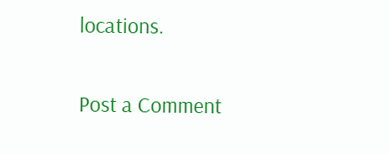locations.


Post a Comment